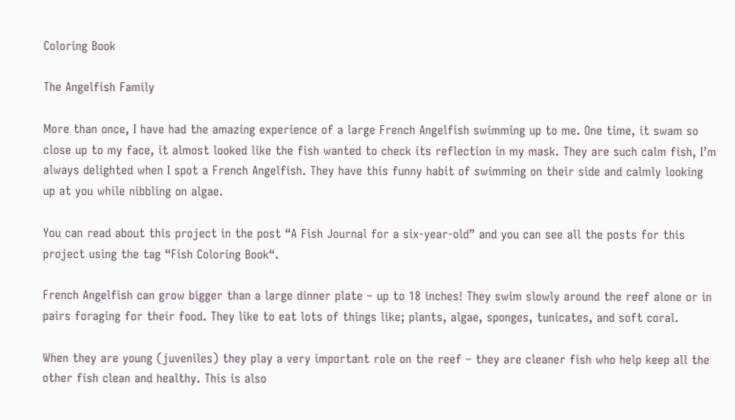Coloring Book

The Angelfish Family

More than once, I have had the amazing experience of a large French Angelfish swimming up to me. One time, it swam so close up to my face, it almost looked like the fish wanted to check its reflection in my mask. They are such calm fish, I’m always delighted when I spot a French Angelfish. They have this funny habit of swimming on their side and calmly looking up at you while nibbling on algae.

You can read about this project in the post “A Fish Journal for a six-year-old” and you can see all the posts for this project using the tag “Fish Coloring Book“.

French Angelfish can grow bigger than a large dinner plate – up to 18 inches! They swim slowly around the reef alone or in pairs foraging for their food. They like to eat lots of things like; plants, algae, sponges, tunicates, and soft coral.

When they are young (juveniles) they play a very important role on the reef – they are cleaner fish who help keep all the other fish clean and healthy. This is also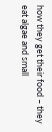how they get their food – they eat algae and small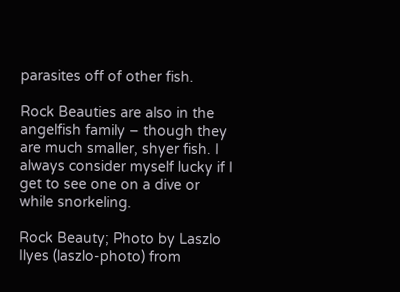parasites off of other fish.

Rock Beauties are also in the angelfish family – though they are much smaller, shyer fish. I always consider myself lucky if I get to see one on a dive or while snorkeling.

Rock Beauty; Photo by Laszlo Ilyes (laszlo-photo) from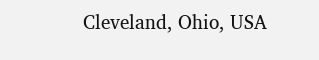Cleveland, Ohio, USA